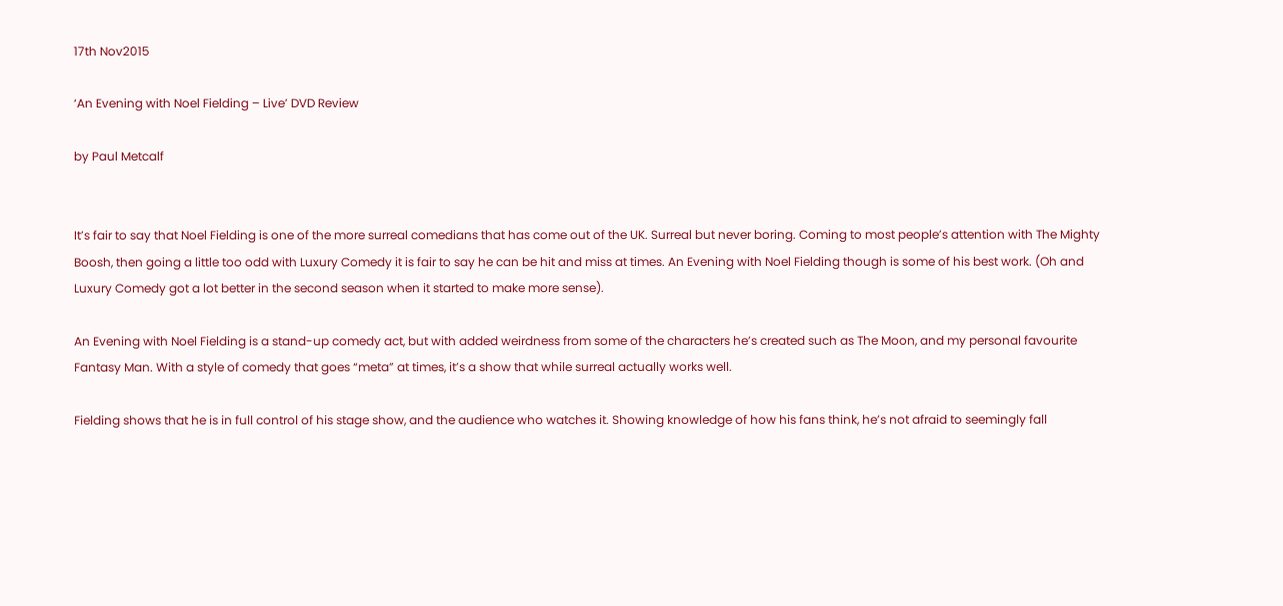17th Nov2015

‘An Evening with Noel Fielding – Live’ DVD Review

by Paul Metcalf


It’s fair to say that Noel Fielding is one of the more surreal comedians that has come out of the UK. Surreal but never boring. Coming to most people’s attention with The Mighty Boosh, then going a little too odd with Luxury Comedy it is fair to say he can be hit and miss at times. An Evening with Noel Fielding though is some of his best work. (Oh and Luxury Comedy got a lot better in the second season when it started to make more sense).

An Evening with Noel Fielding is a stand-up comedy act, but with added weirdness from some of the characters he’s created such as The Moon, and my personal favourite Fantasy Man. With a style of comedy that goes “meta” at times, it’s a show that while surreal actually works well.

Fielding shows that he is in full control of his stage show, and the audience who watches it. Showing knowledge of how his fans think, he’s not afraid to seemingly fall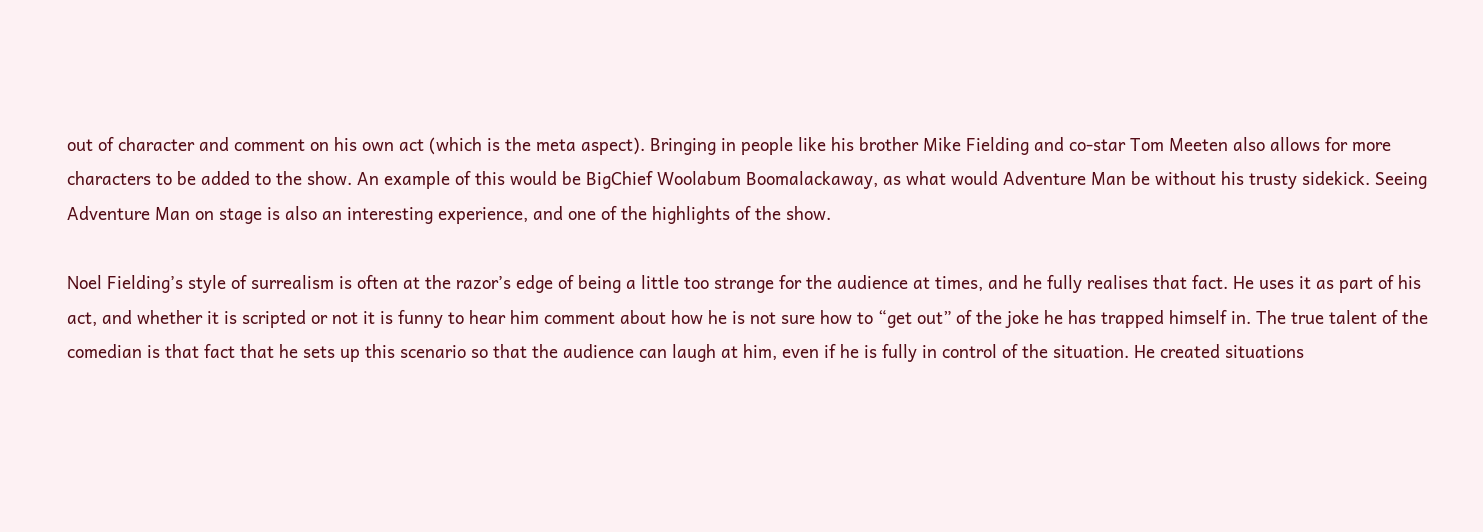out of character and comment on his own act (which is the meta aspect). Bringing in people like his brother Mike Fielding and co-star Tom Meeten also allows for more characters to be added to the show. An example of this would be BigChief Woolabum Boomalackaway, as what would Adventure Man be without his trusty sidekick. Seeing Adventure Man on stage is also an interesting experience, and one of the highlights of the show.

Noel Fielding’s style of surrealism is often at the razor’s edge of being a little too strange for the audience at times, and he fully realises that fact. He uses it as part of his act, and whether it is scripted or not it is funny to hear him comment about how he is not sure how to “get out” of the joke he has trapped himself in. The true talent of the comedian is that fact that he sets up this scenario so that the audience can laugh at him, even if he is fully in control of the situation. He created situations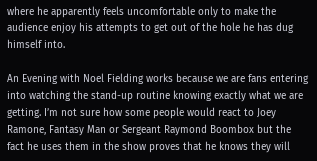where he apparently feels uncomfortable only to make the audience enjoy his attempts to get out of the hole he has dug himself into.

An Evening with Noel Fielding works because we are fans entering into watching the stand-up routine knowing exactly what we are getting. I’m not sure how some people would react to Joey Ramone, Fantasy Man or Sergeant Raymond Boombox but the fact he uses them in the show proves that he knows they will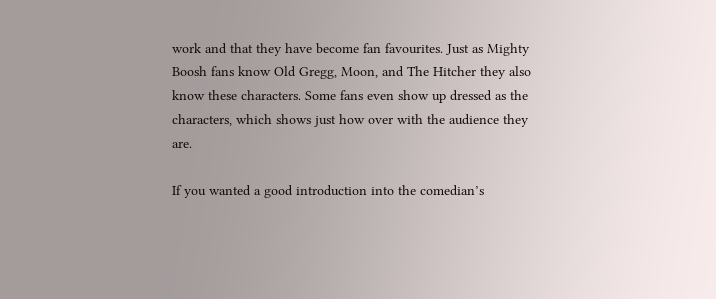work and that they have become fan favourites. Just as Mighty Boosh fans know Old Gregg, Moon, and The Hitcher they also know these characters. Some fans even show up dressed as the characters, which shows just how over with the audience they are.

If you wanted a good introduction into the comedian’s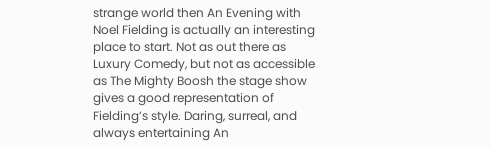strange world then An Evening with Noel Fielding is actually an interesting place to start. Not as out there as Luxury Comedy, but not as accessible as The Mighty Boosh the stage show gives a good representation of Fielding’s style. Daring, surreal, and always entertaining An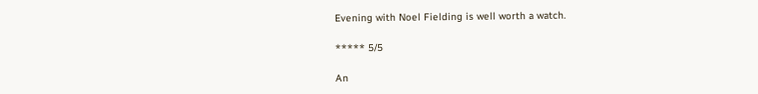Evening with Noel Fielding is well worth a watch.

***** 5/5

An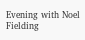Evening with Noel Fielding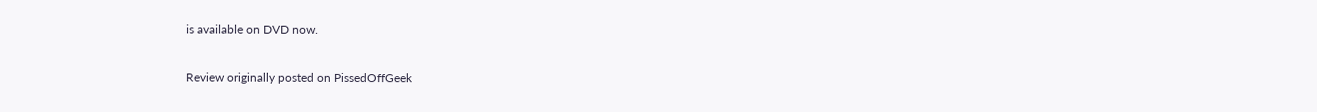is available on DVD now.

Review originally posted on PissedOffGeek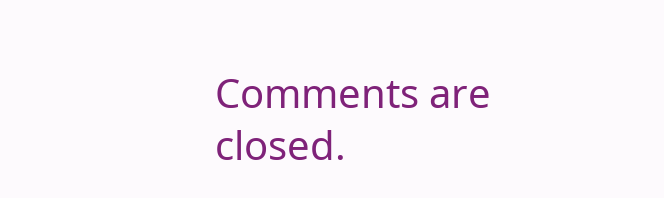Comments are closed.